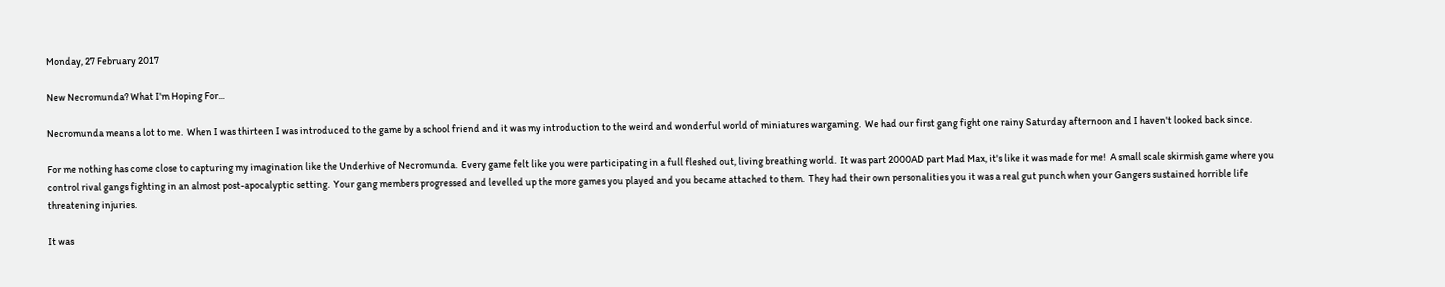Monday, 27 February 2017

New Necromunda? What I'm Hoping For...

Necromunda means a lot to me.  When I was thirteen I was introduced to the game by a school friend and it was my introduction to the weird and wonderful world of miniatures wargaming.  We had our first gang fight one rainy Saturday afternoon and I haven't looked back since.

For me nothing has come close to capturing my imagination like the Underhive of Necromunda.  Every game felt like you were participating in a full fleshed out, living breathing world.  It was part 2000AD part Mad Max, it's like it was made for me!  A small scale skirmish game where you control rival gangs fighting in an almost post-apocalyptic setting.  Your gang members progressed and levelled up the more games you played and you became attached to them.  They had their own personalities you it was a real gut punch when your Gangers sustained horrible life threatening injuries.

It was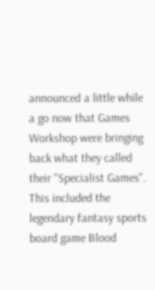announced a little while a go now that Games Workshop were bringing back what they called their "Specialist Games".  This included the legendary fantasy sports board game Blood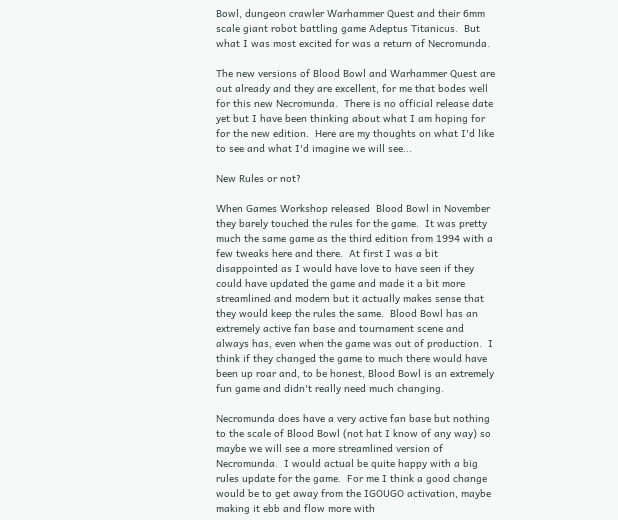Bowl, dungeon crawler Warhammer Quest and their 6mm scale giant robot battling game Adeptus Titanicus.  But what I was most excited for was a return of Necromunda.

The new versions of Blood Bowl and Warhammer Quest are out already and they are excellent, for me that bodes well for this new Necromunda.  There is no official release date yet but I have been thinking about what I am hoping for for the new edition.  Here are my thoughts on what I'd like to see and what I'd imagine we will see...

New Rules or not?

When Games Workshop released  Blood Bowl in November they barely touched the rules for the game.  It was pretty much the same game as the third edition from 1994 with a few tweaks here and there.  At first I was a bit disappointed as I would have love to have seen if they could have updated the game and made it a bit more streamlined and modern but it actually makes sense that they would keep the rules the same.  Blood Bowl has an extremely active fan base and tournament scene and always has, even when the game was out of production.  I think if they changed the game to much there would have been up roar and, to be honest, Blood Bowl is an extremely fun game and didn't really need much changing.

Necromunda does have a very active fan base but nothing to the scale of Blood Bowl (not hat I know of any way) so maybe we will see a more streamlined version of Necromunda.  I would actual be quite happy with a big rules update for the game.  For me I think a good change would be to get away from the IGOUGO activation, maybe making it ebb and flow more with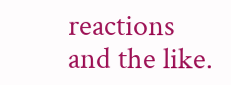reactions and the like.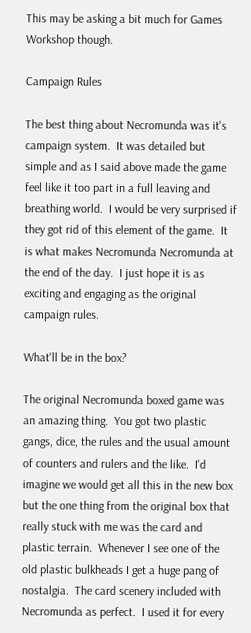This may be asking a bit much for Games Workshop though.

Campaign Rules

The best thing about Necromunda was it's campaign system.  It was detailed but simple and as I said above made the game feel like it too part in a full leaving and breathing world.  I would be very surprised if they got rid of this element of the game.  It is what makes Necromunda Necromunda at the end of the day.  I just hope it is as exciting and engaging as the original campaign rules.

What'll be in the box?

The original Necromunda boxed game was an amazing thing.  You got two plastic gangs, dice, the rules and the usual amount of counters and rulers and the like.  I'd imagine we would get all this in the new box but the one thing from the original box that really stuck with me was the card and plastic terrain.  Whenever I see one of the old plastic bulkheads I get a huge pang of nostalgia.  The card scenery included with Necromunda as perfect.  I used it for every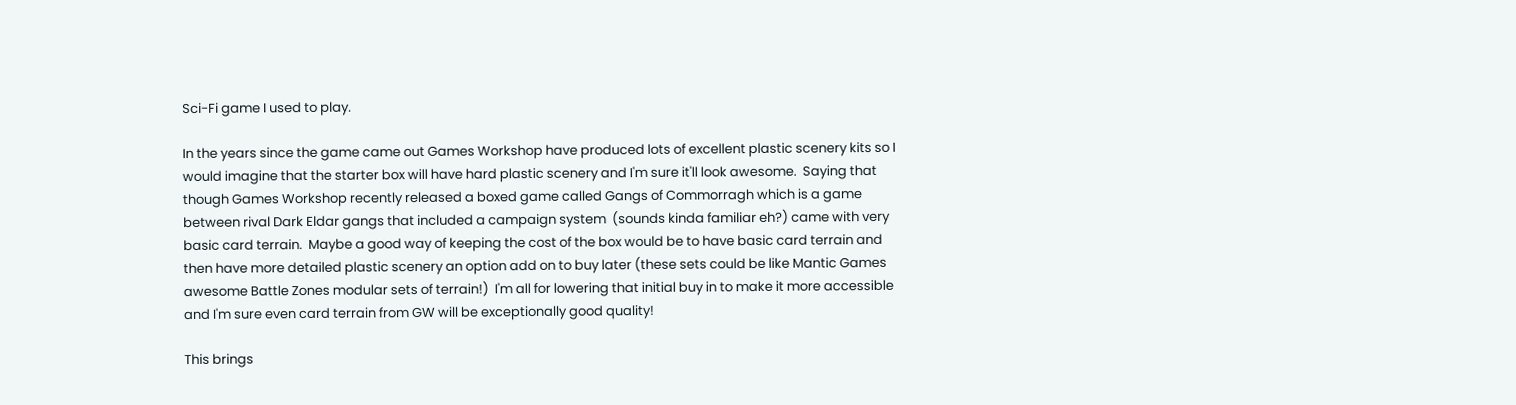Sci-Fi game I used to play.

In the years since the game came out Games Workshop have produced lots of excellent plastic scenery kits so I would imagine that the starter box will have hard plastic scenery and I'm sure it'll look awesome.  Saying that though Games Workshop recently released a boxed game called Gangs of Commorragh which is a game between rival Dark Eldar gangs that included a campaign system  (sounds kinda familiar eh?) came with very basic card terrain.  Maybe a good way of keeping the cost of the box would be to have basic card terrain and then have more detailed plastic scenery an option add on to buy later (these sets could be like Mantic Games awesome Battle Zones modular sets of terrain!)  I'm all for lowering that initial buy in to make it more accessible and I'm sure even card terrain from GW will be exceptionally good quality!

This brings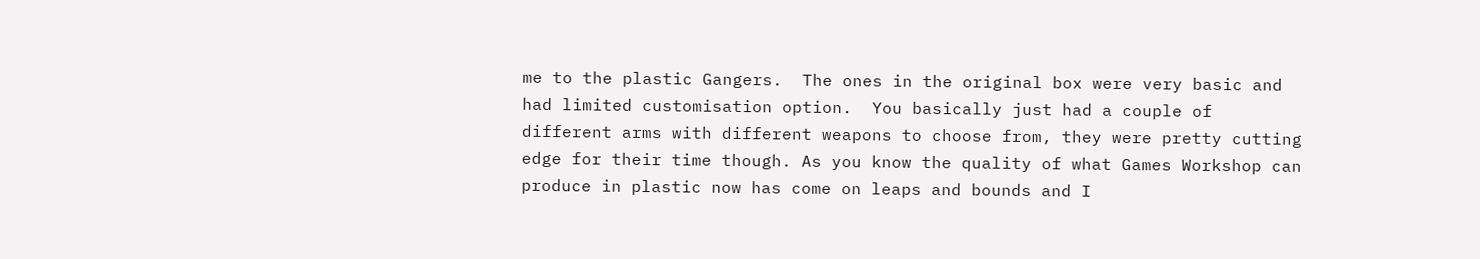me to the plastic Gangers.  The ones in the original box were very basic and had limited customisation option.  You basically just had a couple of different arms with different weapons to choose from, they were pretty cutting edge for their time though. As you know the quality of what Games Workshop can produce in plastic now has come on leaps and bounds and I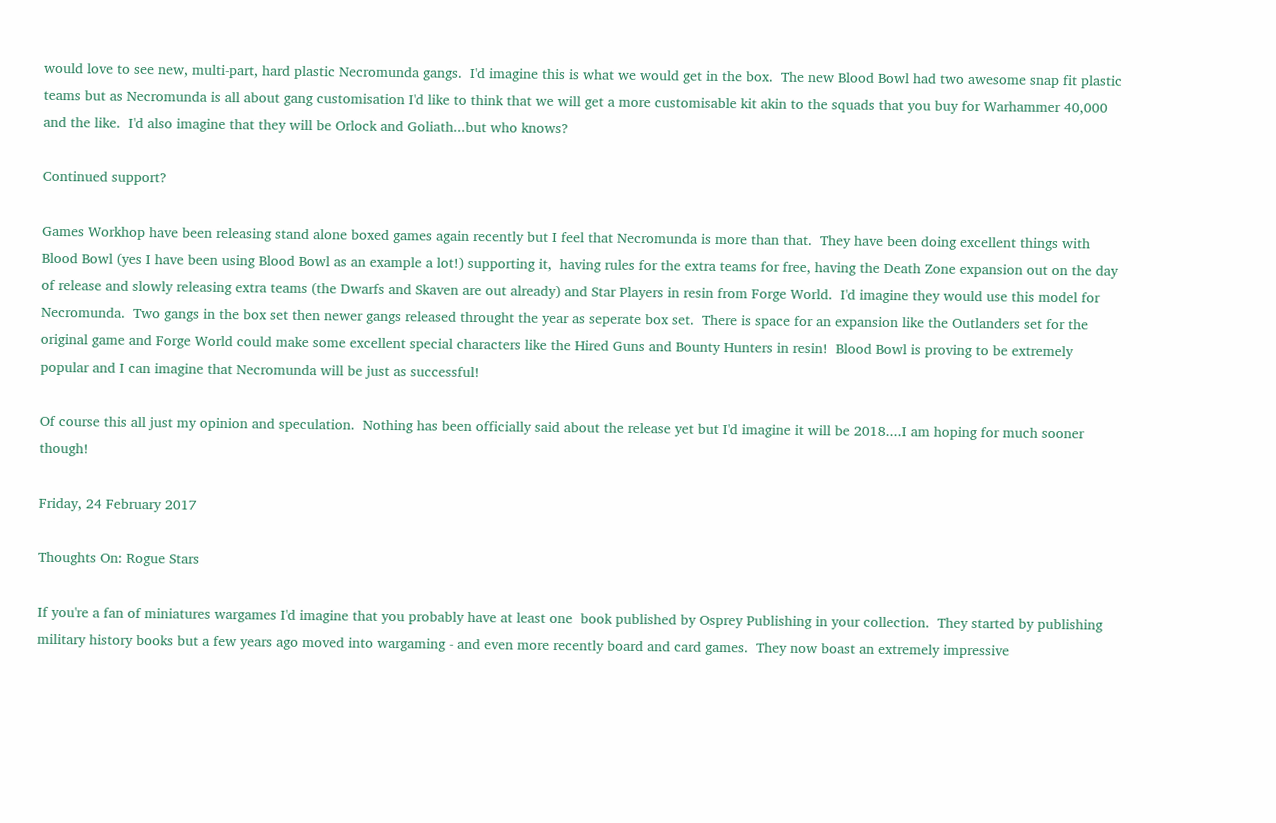would love to see new, multi-part, hard plastic Necromunda gangs.  I'd imagine this is what we would get in the box.  The new Blood Bowl had two awesome snap fit plastic teams but as Necromunda is all about gang customisation I'd like to think that we will get a more customisable kit akin to the squads that you buy for Warhammer 40,000 and the like.  I'd also imagine that they will be Orlock and Goliath...but who knows?

Continued support?

Games Workhop have been releasing stand alone boxed games again recently but I feel that Necromunda is more than that.  They have been doing excellent things with Blood Bowl (yes I have been using Blood Bowl as an example a lot!) supporting it,  having rules for the extra teams for free, having the Death Zone expansion out on the day of release and slowly releasing extra teams (the Dwarfs and Skaven are out already) and Star Players in resin from Forge World.  I'd imagine they would use this model for Necromunda.  Two gangs in the box set then newer gangs released throught the year as seperate box set.  There is space for an expansion like the Outlanders set for the original game and Forge World could make some excellent special characters like the Hired Guns and Bounty Hunters in resin!  Blood Bowl is proving to be extremely popular and I can imagine that Necromunda will be just as successful!

Of course this all just my opinion and speculation.  Nothing has been officially said about the release yet but I'd imagine it will be 2018....I am hoping for much sooner though!

Friday, 24 February 2017

Thoughts On: Rogue Stars

If you're a fan of miniatures wargames I'd imagine that you probably have at least one  book published by Osprey Publishing in your collection.  They started by publishing military history books but a few years ago moved into wargaming - and even more recently board and card games.  They now boast an extremely impressive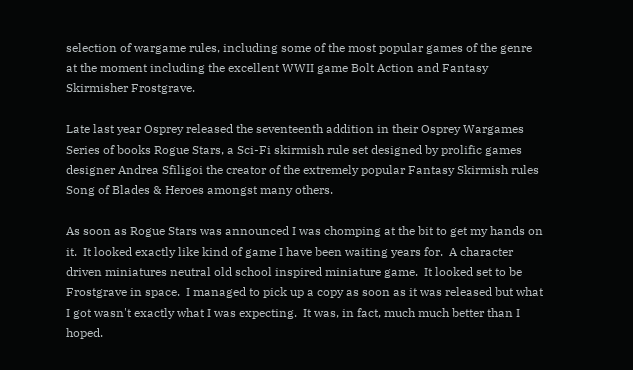selection of wargame rules, including some of the most popular games of the genre at the moment including the excellent WWII game Bolt Action and Fantasy Skirmisher Frostgrave.

Late last year Osprey released the seventeenth addition in their Osprey Wargames Series of books Rogue Stars, a Sci-Fi skirmish rule set designed by prolific games designer Andrea Sfiligoi the creator of the extremely popular Fantasy Skirmish rules Song of Blades & Heroes amongst many others.

As soon as Rogue Stars was announced I was chomping at the bit to get my hands on it.  It looked exactly like kind of game I have been waiting years for.  A character driven miniatures neutral old school inspired miniature game.  It looked set to be Frostgrave in space.  I managed to pick up a copy as soon as it was released but what I got wasn't exactly what I was expecting.  It was, in fact, much much better than I hoped.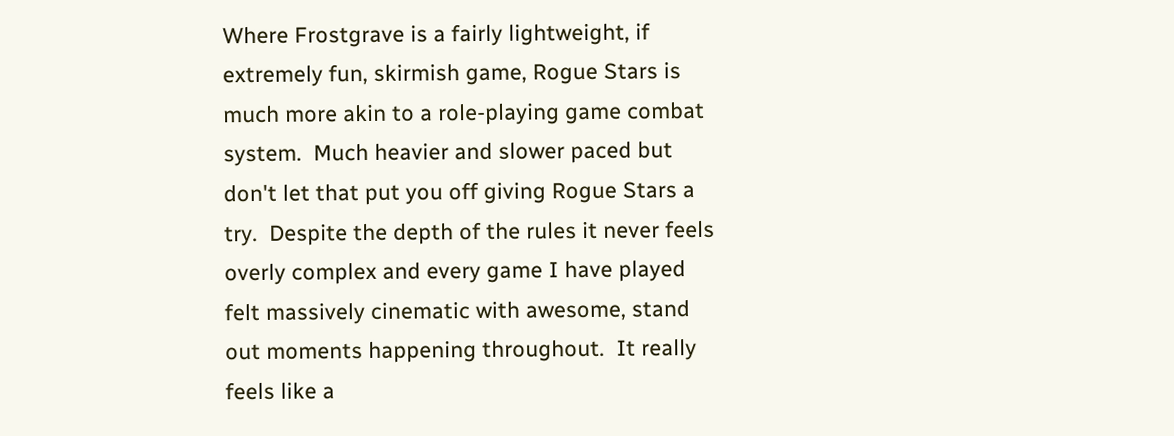Where Frostgrave is a fairly lightweight, if extremely fun, skirmish game, Rogue Stars is much more akin to a role-playing game combat system.  Much heavier and slower paced but don't let that put you off giving Rogue Stars a try.  Despite the depth of the rules it never feels overly complex and every game I have played felt massively cinematic with awesome, stand out moments happening throughout.  It really feels like a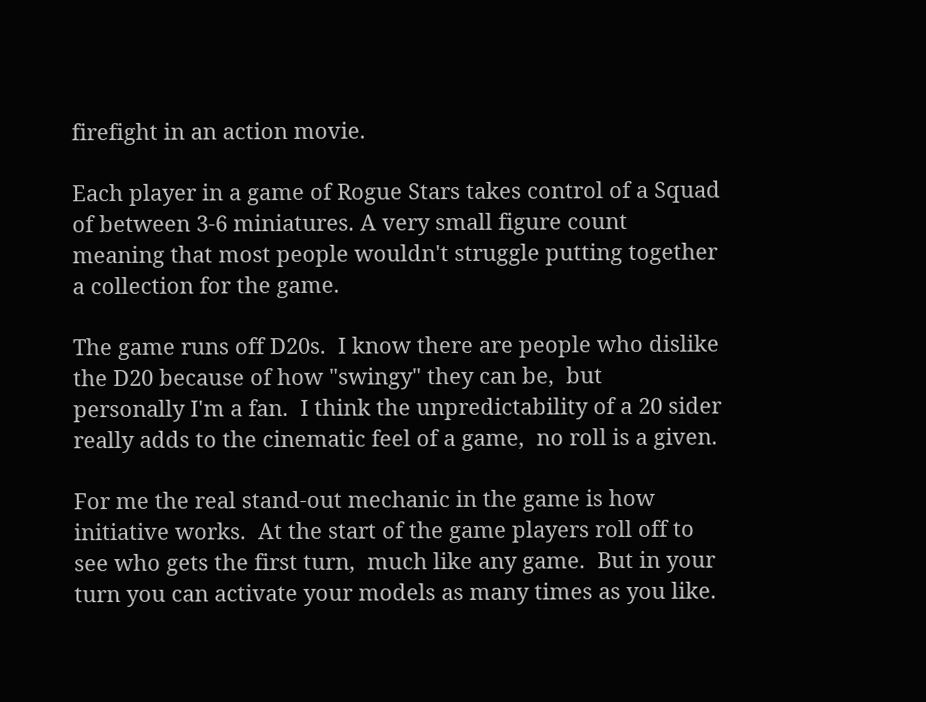firefight in an action movie.

Each player in a game of Rogue Stars takes control of a Squad of between 3-6 miniatures. A very small figure count meaning that most people wouldn't struggle putting together a collection for the game.

The game runs off D20s.  I know there are people who dislike the D20 because of how "swingy" they can be,  but  personally I'm a fan.  I think the unpredictability of a 20 sider really adds to the cinematic feel of a game,  no roll is a given.

For me the real stand-out mechanic in the game is how initiative works.  At the start of the game players roll off to see who gets the first turn,  much like any game.  But in your turn you can activate your models as many times as you like.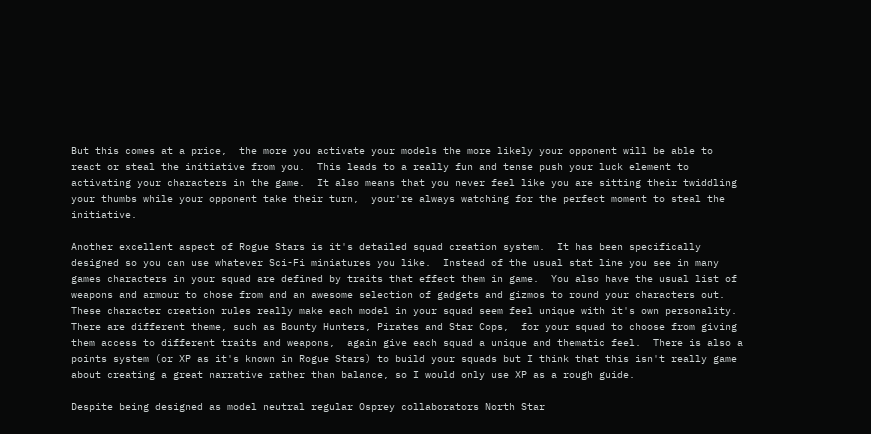But this comes at a price,  the more you activate your models the more likely your opponent will be able to react or steal the initiative from you.  This leads to a really fun and tense push your luck element to activating your characters in the game.  It also means that you never feel like you are sitting their twiddling your thumbs while your opponent take their turn,  your're always watching for the perfect moment to steal the initiative.

Another excellent aspect of Rogue Stars is it's detailed squad creation system.  It has been specifically designed so you can use whatever Sci-Fi miniatures you like.  Instead of the usual stat line you see in many games characters in your squad are defined by traits that effect them in game.  You also have the usual list of weapons and armour to chose from and an awesome selection of gadgets and gizmos to round your characters out.  These character creation rules really make each model in your squad seem feel unique with it's own personality.  There are different theme, such as Bounty Hunters, Pirates and Star Cops,  for your squad to choose from giving them access to different traits and weapons,  again give each squad a unique and thematic feel.  There is also a points system (or XP as it's known in Rogue Stars) to build your squads but I think that this isn't really game about creating a great narrative rather than balance, so I would only use XP as a rough guide.

Despite being designed as model neutral regular Osprey collaborators North Star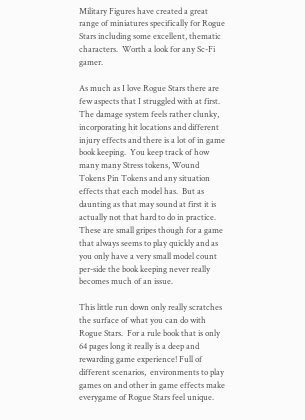Military Figures have created a great range of miniatures specifically for Rogue Stars including some excellent, thematic characters.  Worth a look for any Sc-Fi gamer.

As much as I love Rogue Stars there are few aspects that I struggled with at first.  The damage system feels rather clunky, incorporating hit locations and different injury effects and there is a lot of in game book keeping.  You keep track of how many many Stress tokens, Wound Tokens Pin Tokens and any situation effects that each model has.  But as daunting as that may sound at first it is actually not that hard to do in practice.  These are small gripes though for a game that always seems to play quickly and as you only have a very small model count per-side the book keeping never really becomes much of an issue.

This little run down only really scratches the surface of what you can do with Rogue Stars.  For a rule book that is only 64 pages long it really is a deep and rewarding game experience! Full of different scenarios,  environments to play games on and other in game effects make everygame of Rogue Stars feel unique.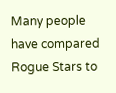Many people have compared Rogue Stars to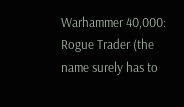Warhammer 40,000: Rogue Trader (the name surely has to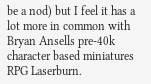be a nod) but I feel it has a lot more in common with Bryan Ansells pre-40k character based miniatures RPG Laserburn.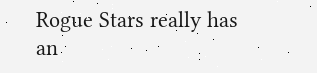Rogue Stars really has an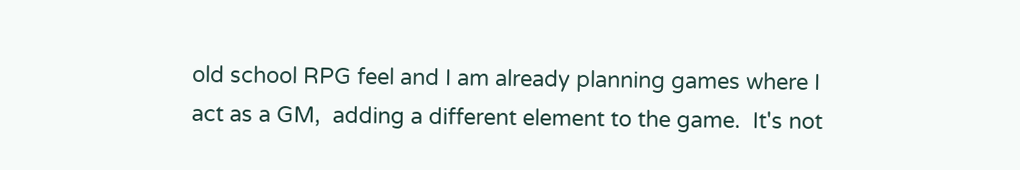old school RPG feel and I am already planning games where I act as a GM,  adding a different element to the game.  It's not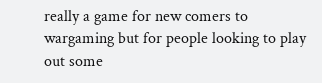really a game for new comers to wargaming but for people looking to play out some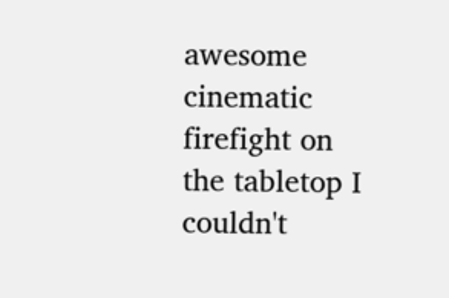awesome cinematic firefight on the tabletop I couldn't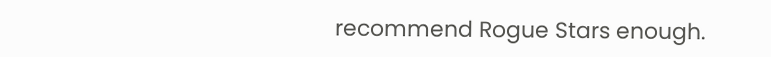recommend Rogue Stars enough.